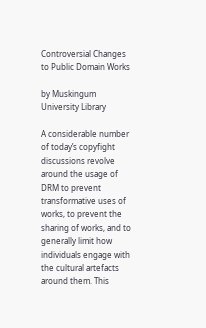Controversial Changes to Public Domain Works

by Muskingum University Library

A considerable number of today’s copyfight discussions revolve around the usage of DRM to prevent transformative uses of works, to prevent the sharing of works, and to generally limit how individuals engage with the cultural artefacts around them. This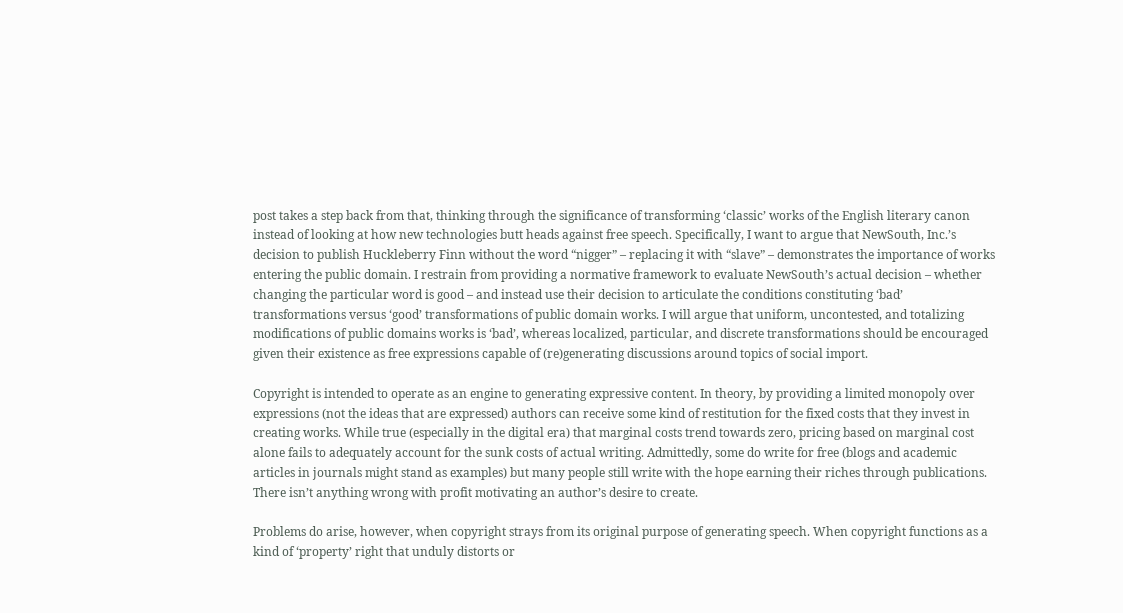post takes a step back from that, thinking through the significance of transforming ‘classic’ works of the English literary canon instead of looking at how new technologies butt heads against free speech. Specifically, I want to argue that NewSouth, Inc.’s decision to publish Huckleberry Finn without the word “nigger” – replacing it with “slave” – demonstrates the importance of works entering the public domain. I restrain from providing a normative framework to evaluate NewSouth’s actual decision – whether changing the particular word is good – and instead use their decision to articulate the conditions constituting ‘bad’ transformations versus ‘good’ transformations of public domain works. I will argue that uniform, uncontested, and totalizing modifications of public domains works is ‘bad’, whereas localized, particular, and discrete transformations should be encouraged given their existence as free expressions capable of (re)generating discussions around topics of social import.

Copyright is intended to operate as an engine to generating expressive content. In theory, by providing a limited monopoly over expressions (not the ideas that are expressed) authors can receive some kind of restitution for the fixed costs that they invest in creating works. While true (especially in the digital era) that marginal costs trend towards zero, pricing based on marginal cost alone fails to adequately account for the sunk costs of actual writing. Admittedly, some do write for free (blogs and academic articles in journals might stand as examples) but many people still write with the hope earning their riches through publications. There isn’t anything wrong with profit motivating an author’s desire to create.

Problems do arise, however, when copyright strays from its original purpose of generating speech. When copyright functions as a kind of ‘property’ right that unduly distorts or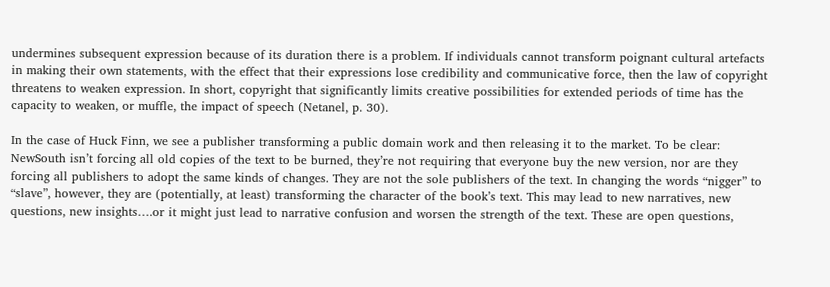undermines subsequent expression because of its duration there is a problem. If individuals cannot transform poignant cultural artefacts in making their own statements, with the effect that their expressions lose credibility and communicative force, then the law of copyright threatens to weaken expression. In short, copyright that significantly limits creative possibilities for extended periods of time has the capacity to weaken, or muffle, the impact of speech (Netanel, p. 30).

In the case of Huck Finn, we see a publisher transforming a public domain work and then releasing it to the market. To be clear: NewSouth isn’t forcing all old copies of the text to be burned, they’re not requiring that everyone buy the new version, nor are they forcing all publishers to adopt the same kinds of changes. They are not the sole publishers of the text. In changing the words “nigger” to “slave”, however, they are (potentially, at least) transforming the character of the book’s text. This may lead to new narratives, new questions, new insights….or it might just lead to narrative confusion and worsen the strength of the text. These are open questions,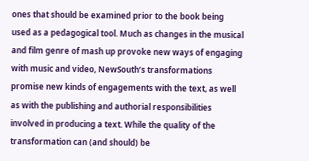ones that should be examined prior to the book being used as a pedagogical tool. Much as changes in the musical and film genre of mash up provoke new ways of engaging with music and video, NewSouth’s transformations promise new kinds of engagements with the text, as well as with the publishing and authorial responsibilities involved in producing a text. While the quality of the transformation can (and should) be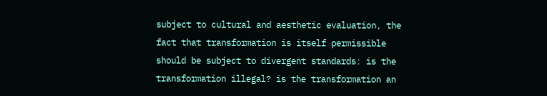subject to cultural and aesthetic evaluation, the fact that transformation is itself permissible should be subject to divergent standards: is the transformation illegal? is the transformation an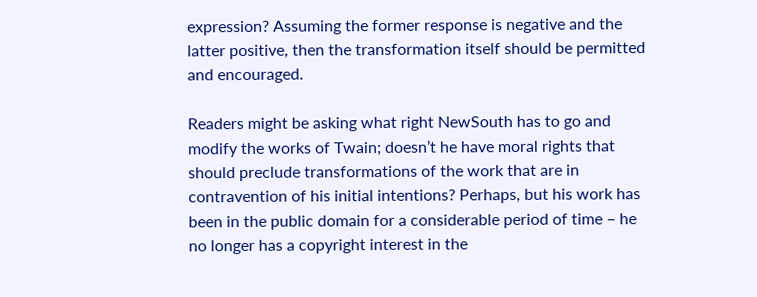expression? Assuming the former response is negative and the latter positive, then the transformation itself should be permitted and encouraged.

Readers might be asking what right NewSouth has to go and modify the works of Twain; doesn’t he have moral rights that should preclude transformations of the work that are in contravention of his initial intentions? Perhaps, but his work has been in the public domain for a considerable period of time – he no longer has a copyright interest in the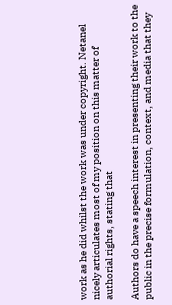work as he did whilst the work was under copyright. Netanel nicely articulates most of my position on this matter of authorial rights, stating that

Authors do have a speech interest in presenting their work to the public in the precise formulation, context, and media that they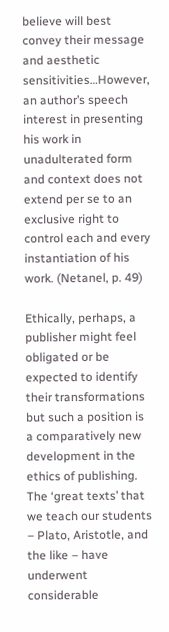believe will best convey their message and aesthetic sensitivities…However, an author’s speech interest in presenting his work in unadulterated form and context does not extend per se to an exclusive right to control each and every instantiation of his work. (Netanel, p. 49)

Ethically, perhaps, a publisher might feel obligated or be expected to identify their transformations but such a position is a comparatively new development in the ethics of publishing. The ‘great texts’ that we teach our students – Plato, Aristotle, and the like – have underwent considerable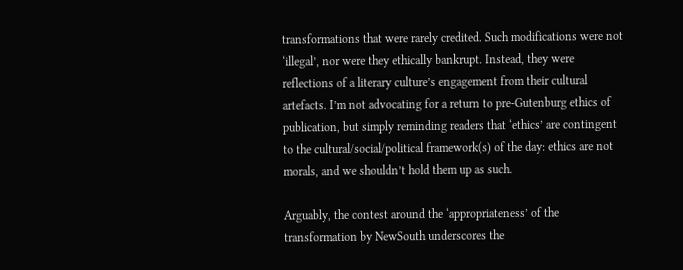transformations that were rarely credited. Such modifications were not ‘illegal’, nor were they ethically bankrupt. Instead, they were reflections of a literary culture’s engagement from their cultural artefacts. I’m not advocating for a return to pre-Gutenburg ethics of publication, but simply reminding readers that ‘ethics’ are contingent to the cultural/social/political framework(s) of the day: ethics are not morals, and we shouldn’t hold them up as such.

Arguably, the contest around the ‘appropriateness’ of the transformation by NewSouth underscores the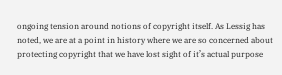ongoing tension around notions of copyright itself. As Lessig has noted, we are at a point in history where we are so concerned about protecting copyright that we have lost sight of it’s actual purpose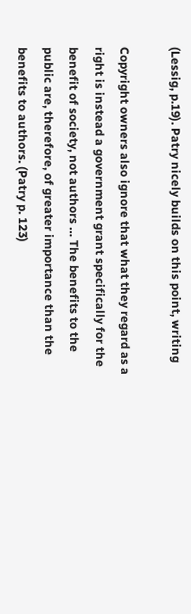(Lessig, p.19). Patry nicely builds on this point, writing

Copyright owners also ignore that what they regard as a right is instead a government grant specifically for the benefit of society, not authors … The benefits to the public are, therefore, of greater importance than the benefits to authors. (Patry p. 123)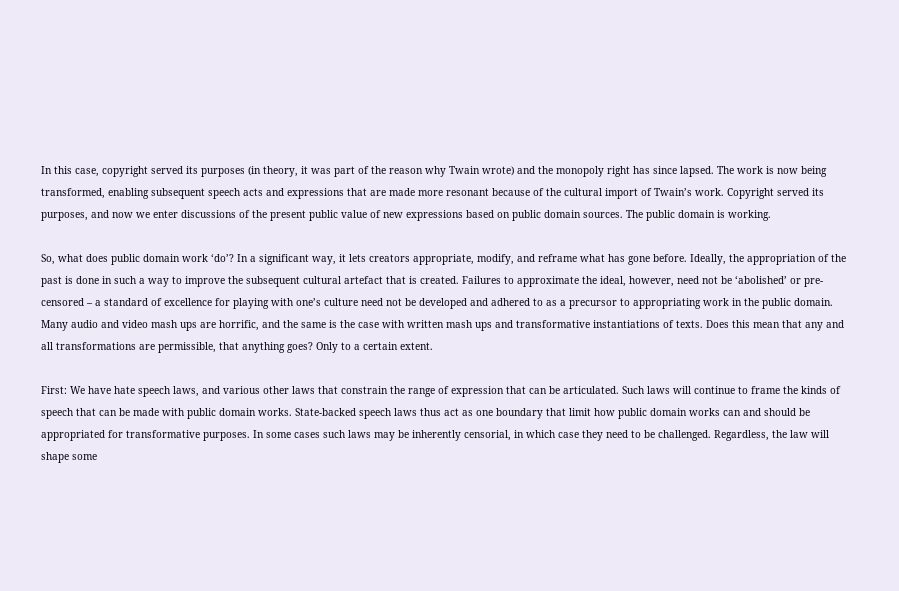In this case, copyright served its purposes (in theory, it was part of the reason why Twain wrote) and the monopoly right has since lapsed. The work is now being transformed, enabling subsequent speech acts and expressions that are made more resonant because of the cultural import of Twain’s work. Copyright served its purposes, and now we enter discussions of the present public value of new expressions based on public domain sources. The public domain is working.

So, what does public domain work ‘do’? In a significant way, it lets creators appropriate, modify, and reframe what has gone before. Ideally, the appropriation of the past is done in such a way to improve the subsequent cultural artefact that is created. Failures to approximate the ideal, however, need not be ‘abolished’ or pre-censored – a standard of excellence for playing with one’s culture need not be developed and adhered to as a precursor to appropriating work in the public domain. Many audio and video mash ups are horrific, and the same is the case with written mash ups and transformative instantiations of texts. Does this mean that any and all transformations are permissible, that anything goes? Only to a certain extent.

First: We have hate speech laws, and various other laws that constrain the range of expression that can be articulated. Such laws will continue to frame the kinds of speech that can be made with public domain works. State-backed speech laws thus act as one boundary that limit how public domain works can and should be appropriated for transformative purposes. In some cases such laws may be inherently censorial, in which case they need to be challenged. Regardless, the law will shape some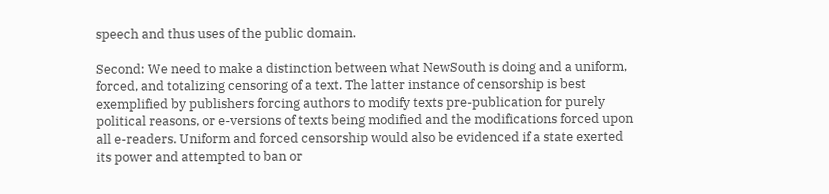speech and thus uses of the public domain.

Second: We need to make a distinction between what NewSouth is doing and a uniform, forced, and totalizing censoring of a text. The latter instance of censorship is best exemplified by publishers forcing authors to modify texts pre-publication for purely political reasons, or e-versions of texts being modified and the modifications forced upon all e-readers. Uniform and forced censorship would also be evidenced if a state exerted its power and attempted to ban or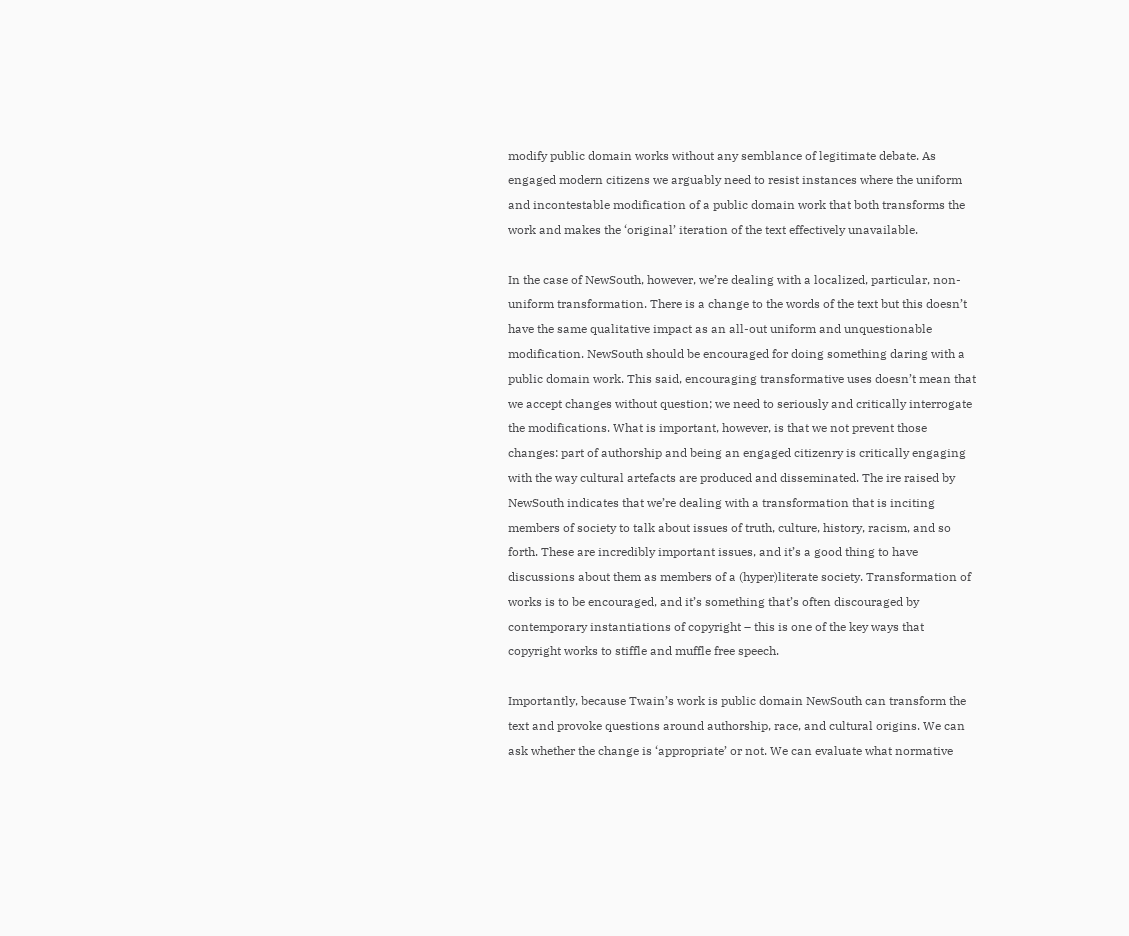modify public domain works without any semblance of legitimate debate. As engaged modern citizens we arguably need to resist instances where the uniform and incontestable modification of a public domain work that both transforms the work and makes the ‘original’ iteration of the text effectively unavailable.

In the case of NewSouth, however, we’re dealing with a localized, particular, non-uniform transformation. There is a change to the words of the text but this doesn’t have the same qualitative impact as an all-out uniform and unquestionable modification. NewSouth should be encouraged for doing something daring with a public domain work. This said, encouraging transformative uses doesn’t mean that we accept changes without question; we need to seriously and critically interrogate the modifications. What is important, however, is that we not prevent those changes: part of authorship and being an engaged citizenry is critically engaging with the way cultural artefacts are produced and disseminated. The ire raised by NewSouth indicates that we’re dealing with a transformation that is inciting members of society to talk about issues of truth, culture, history, racism, and so forth. These are incredibly important issues, and it’s a good thing to have discussions about them as members of a (hyper)literate society. Transformation of works is to be encouraged, and it’s something that’s often discouraged by contemporary instantiations of copyright – this is one of the key ways that copyright works to stiffle and muffle free speech.

Importantly, because Twain’s work is public domain NewSouth can transform the text and provoke questions around authorship, race, and cultural origins. We can ask whether the change is ‘appropriate’ or not. We can evaluate what normative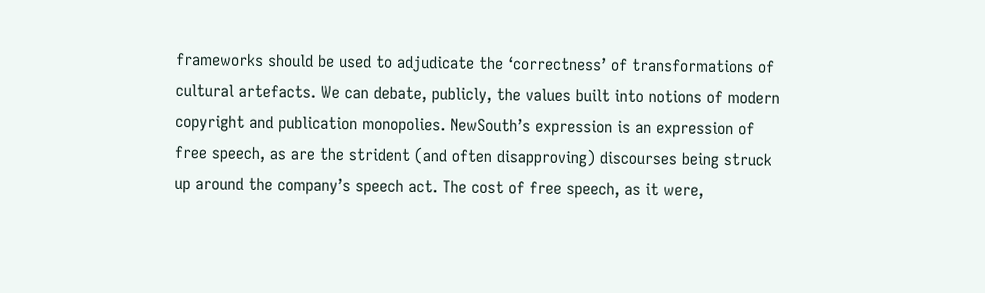frameworks should be used to adjudicate the ‘correctness’ of transformations of cultural artefacts. We can debate, publicly, the values built into notions of modern copyright and publication monopolies. NewSouth’s expression is an expression of free speech, as are the strident (and often disapproving) discourses being struck up around the company’s speech act. The cost of free speech, as it were,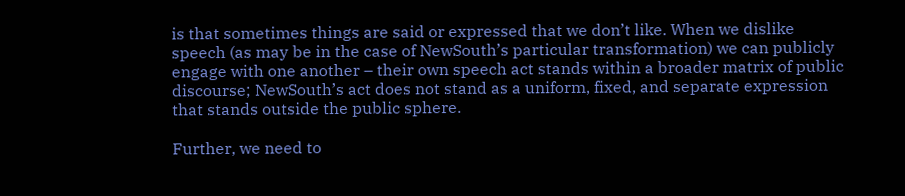is that sometimes things are said or expressed that we don’t like. When we dislike speech (as may be in the case of NewSouth’s particular transformation) we can publicly engage with one another – their own speech act stands within a broader matrix of public discourse; NewSouth’s act does not stand as a uniform, fixed, and separate expression that stands outside the public sphere.

Further, we need to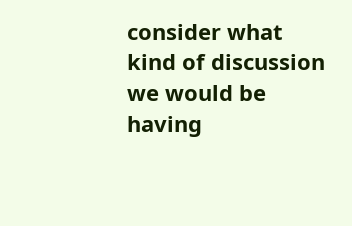consider what kind of discussion we would be having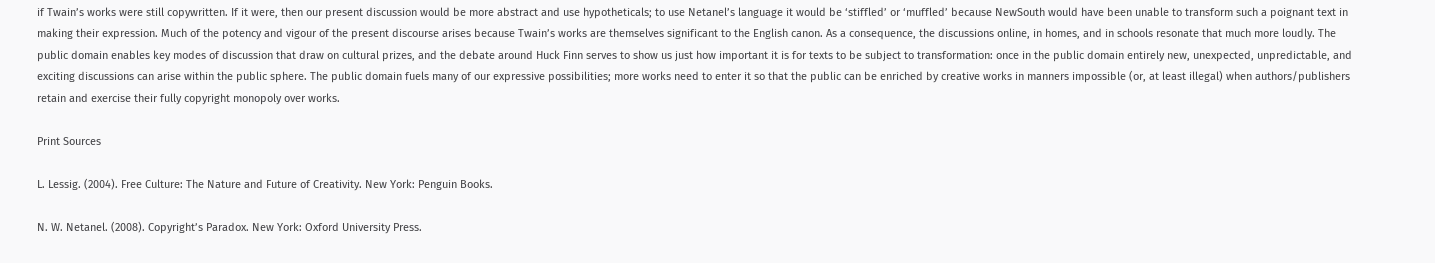if Twain’s works were still copywritten. If it were, then our present discussion would be more abstract and use hypotheticals; to use Netanel’s language it would be ‘stiffled’ or ‘muffled’ because NewSouth would have been unable to transform such a poignant text in making their expression. Much of the potency and vigour of the present discourse arises because Twain’s works are themselves significant to the English canon. As a consequence, the discussions online, in homes, and in schools resonate that much more loudly. The public domain enables key modes of discussion that draw on cultural prizes, and the debate around Huck Finn serves to show us just how important it is for texts to be subject to transformation: once in the public domain entirely new, unexpected, unpredictable, and exciting discussions can arise within the public sphere. The public domain fuels many of our expressive possibilities; more works need to enter it so that the public can be enriched by creative works in manners impossible (or, at least illegal) when authors/publishers retain and exercise their fully copyright monopoly over works.

Print Sources

L. Lessig. (2004). Free Culture: The Nature and Future of Creativity. New York: Penguin Books.

N. W. Netanel. (2008). Copyright’s Paradox. New York: Oxford University Press.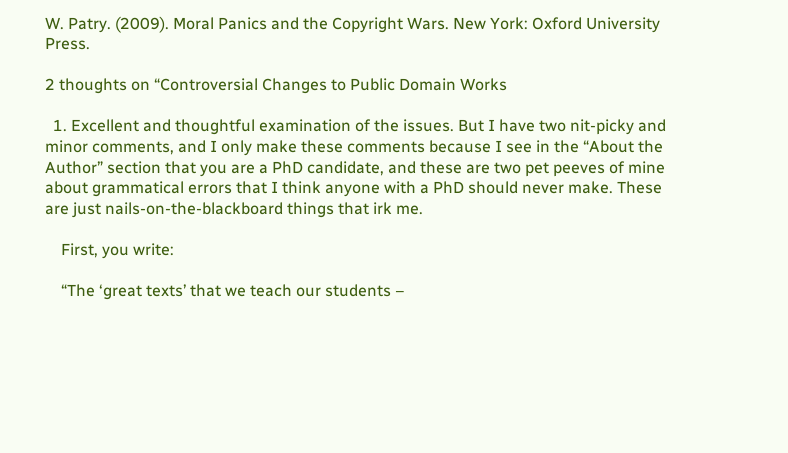W. Patry. (2009). Moral Panics and the Copyright Wars. New York: Oxford University Press.

2 thoughts on “Controversial Changes to Public Domain Works

  1. Excellent and thoughtful examination of the issues. But I have two nit-picky and minor comments, and I only make these comments because I see in the “About the Author” section that you are a PhD candidate, and these are two pet peeves of mine about grammatical errors that I think anyone with a PhD should never make. These are just nails-on-the-blackboard things that irk me.

    First, you write:

    “The ‘great texts’ that we teach our students –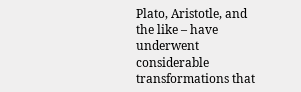Plato, Aristotle, and the like – have underwent considerable transformations that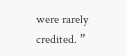were rarely credited. ”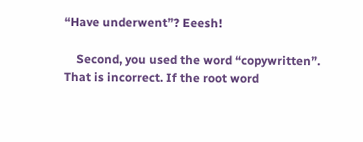“Have underwent”? Eeesh!

    Second, you used the word “copywritten”. That is incorrect. If the root word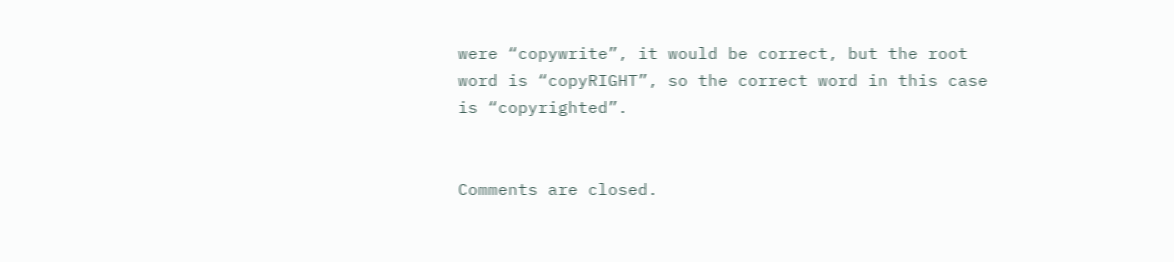were “copywrite”, it would be correct, but the root word is “copyRIGHT”, so the correct word in this case is “copyrighted”.


Comments are closed.